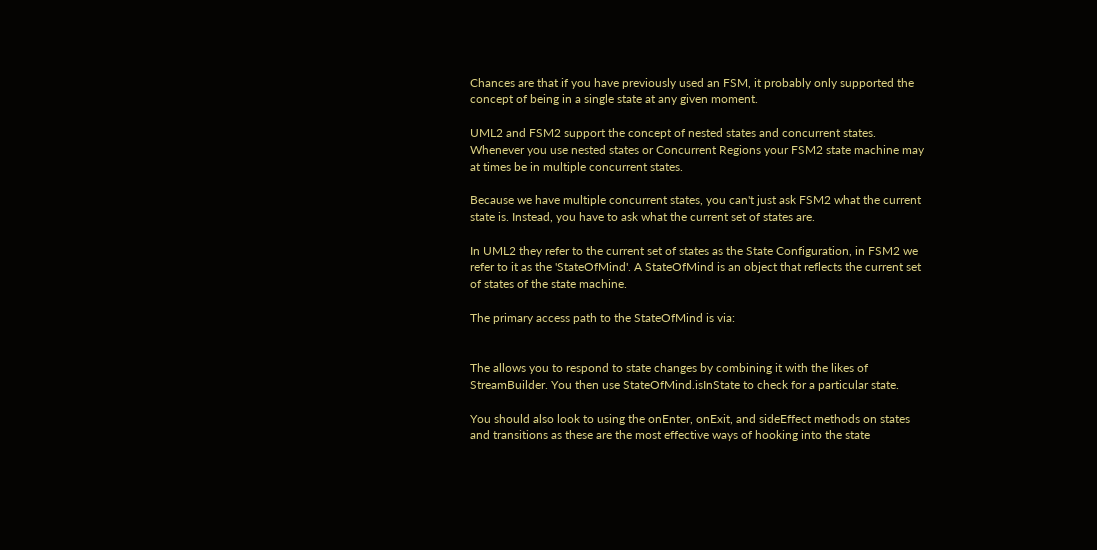Chances are that if you have previously used an FSM, it probably only supported the concept of being in a single state at any given moment.

UML2 and FSM2 support the concept of nested states and concurrent states. Whenever you use nested states or Concurrent Regions your FSM2 state machine may at times be in multiple concurrent states.

Because we have multiple concurrent states, you can't just ask FSM2 what the current state is. Instead, you have to ask what the current set of states are.

In UML2 they refer to the current set of states as the State Configuration, in FSM2 we refer to it as the 'StateOfMind'. A StateOfMind is an object that reflects the current set of states of the state machine.

The primary access path to the StateOfMind is via:


The allows you to respond to state changes by combining it with the likes of StreamBuilder. You then use StateOfMind.isInState to check for a particular state.

You should also look to using the onEnter, onExit, and sideEffect methods on states and transitions as these are the most effective ways of hooking into the state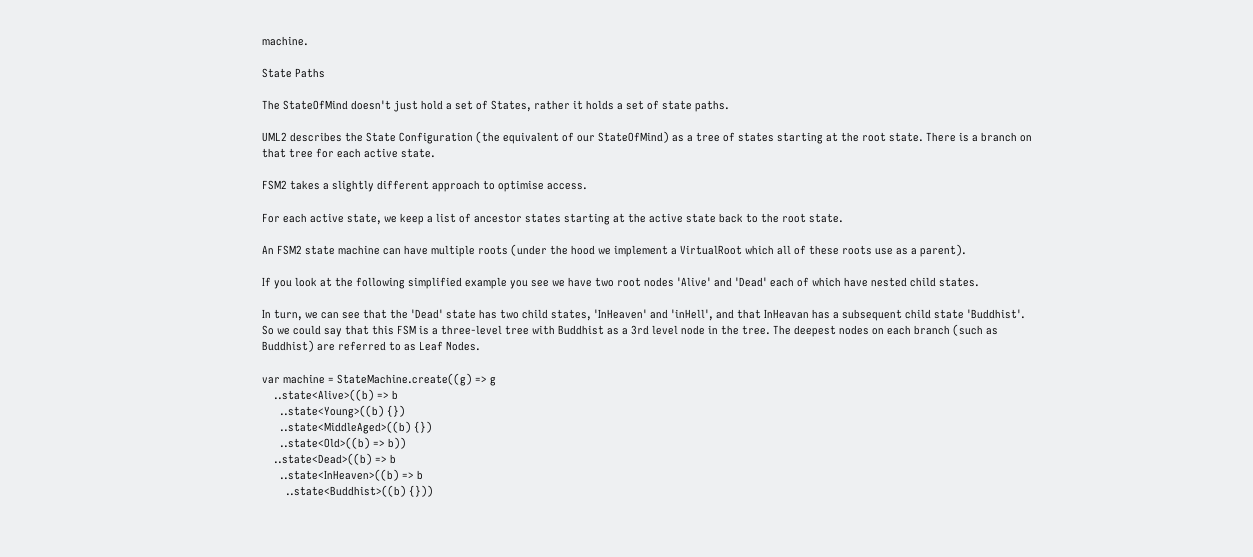machine.

State Paths

The StateOfMind doesn't just hold a set of States, rather it holds a set of state paths.

UML2 describes the State Configuration (the equivalent of our StateOfMind) as a tree of states starting at the root state. There is a branch on that tree for each active state.

FSM2 takes a slightly different approach to optimise access.

For each active state, we keep a list of ancestor states starting at the active state back to the root state.

An FSM2 state machine can have multiple roots (under the hood we implement a VirtualRoot which all of these roots use as a parent).

If you look at the following simplified example you see we have two root nodes 'Alive' and 'Dead' each of which have nested child states.

In turn, we can see that the 'Dead' state has two child states, 'InHeaven' and 'inHell', and that InHeavan has a subsequent child state 'Buddhist'. So we could say that this FSM is a three-level tree with Buddhist as a 3rd level node in the tree. The deepest nodes on each branch (such as Buddhist) are referred to as Leaf Nodes.

var machine = StateMachine.create((g) => g
    ..state<Alive>((b) => b
      ..state<Young>((b) {})
      ..state<MiddleAged>((b) {})
      ..state<Old>((b) => b))
    ..state<Dead>((b) => b
      ..state<InHeaven>((b) => b
        ..state<Buddhist>((b) {}))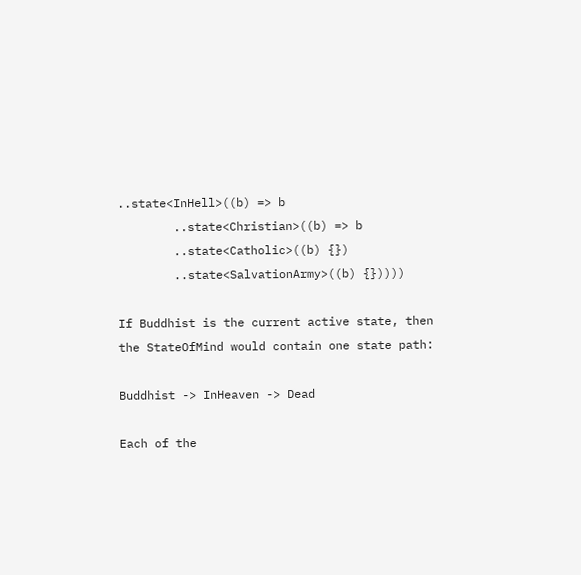..state<InHell>((b) => b
        ..state<Christian>((b) => b
        ..state<Catholic>((b) {})
        ..state<SalvationArmy>((b) {}))))

If Buddhist is the current active state, then the StateOfMind would contain one state path:

Buddhist -> InHeaven -> Dead

Each of the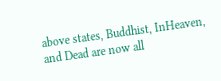above states, Buddhist, InHeaven, and Dead are now all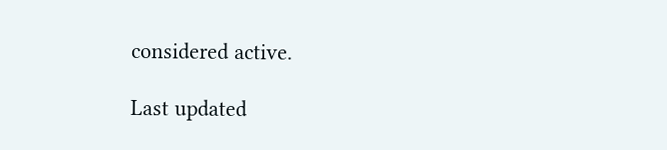considered active.

Last updated